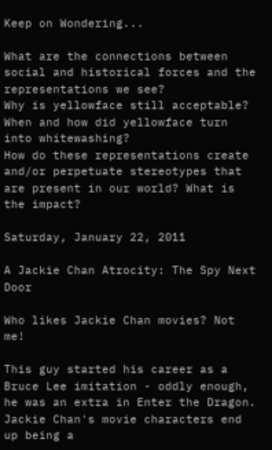Keep on Wondering...

What are the connections between social and historical forces and the representations we see?
Why is yellowface still acceptable? When and how did yellowface turn into whitewashing?
How do these representations create and/or perpetuate stereotypes that are present in our world? What is the impact?

Saturday, January 22, 2011

A Jackie Chan Atrocity: The Spy Next Door

Who likes Jackie Chan movies? Not me!

This guy started his career as a Bruce Lee imitation - oddly enough, he was an extra in Enter the Dragon. Jackie Chan's movie characters end up being a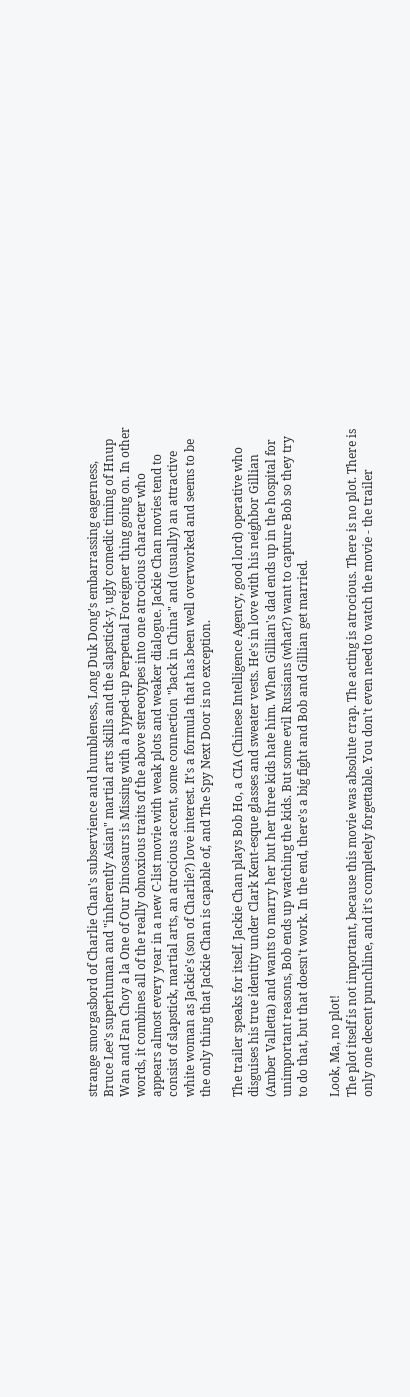strange smorgasbord of Charlie Chan's subservience and humbleness, Long Duk Dong's embarrassing eagerness, Bruce Lee's superhuman and "inherently Asian" martial arts skills and the slapstick-y, ugly comedic timing of Hnup Wan and Fan Choy a la One of Our Dinosaurs is Missing with a hyped-up Perpetual Foreigner thing going on. In other words, it combines all of the really obnoxious traits of the above stereotypes into one atrocious character who appears almost every year in a new C-list movie with weak plots and weaker dialogue. Jackie Chan movies tend to consist of slapstick, martial arts, an atrocious accent, some connection "back in China" and (usually) an attractive white woman as Jackie's (son of Charlie?) love interest. It's a formula that has been well overworked and seems to be the only thing that Jackie Chan is capable of, and The Spy Next Door is no exception.

The trailer speaks for itself. Jackie Chan plays Bob Ho, a CIA (Chinese Intelligence Agency, good lord) operative who disguises his true identity under Clark Kent-esque glasses and sweater vests. He's in love with his neighbor Gillian (Amber Valletta) and wants to marry her but her three kids hate him. When Gillian's dad ends up in the hospital for unimportant reasons, Bob ends up watching the kids. But some evil Russians (what?) want to capture Bob so they try to do that, but that doesn't work. In the end, there's a big fight and Bob and Gillian get married.

Look, Ma, no plot!
The plot itself is not important, because this movie was absolute crap. The acting is atrocious. There is no plot. There is only one decent punchline, and it's completely forgettable. You don't even need to watch the movie - the trailer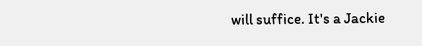will suffice. It's a Jackie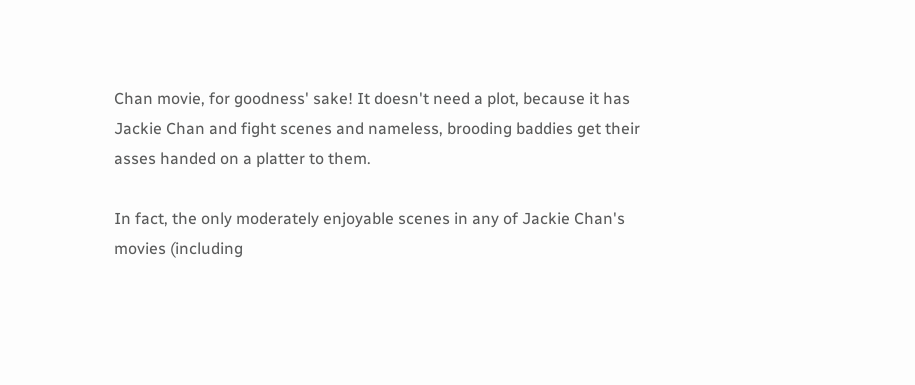Chan movie, for goodness' sake! It doesn't need a plot, because it has Jackie Chan and fight scenes and nameless, brooding baddies get their asses handed on a platter to them.

In fact, the only moderately enjoyable scenes in any of Jackie Chan's movies (including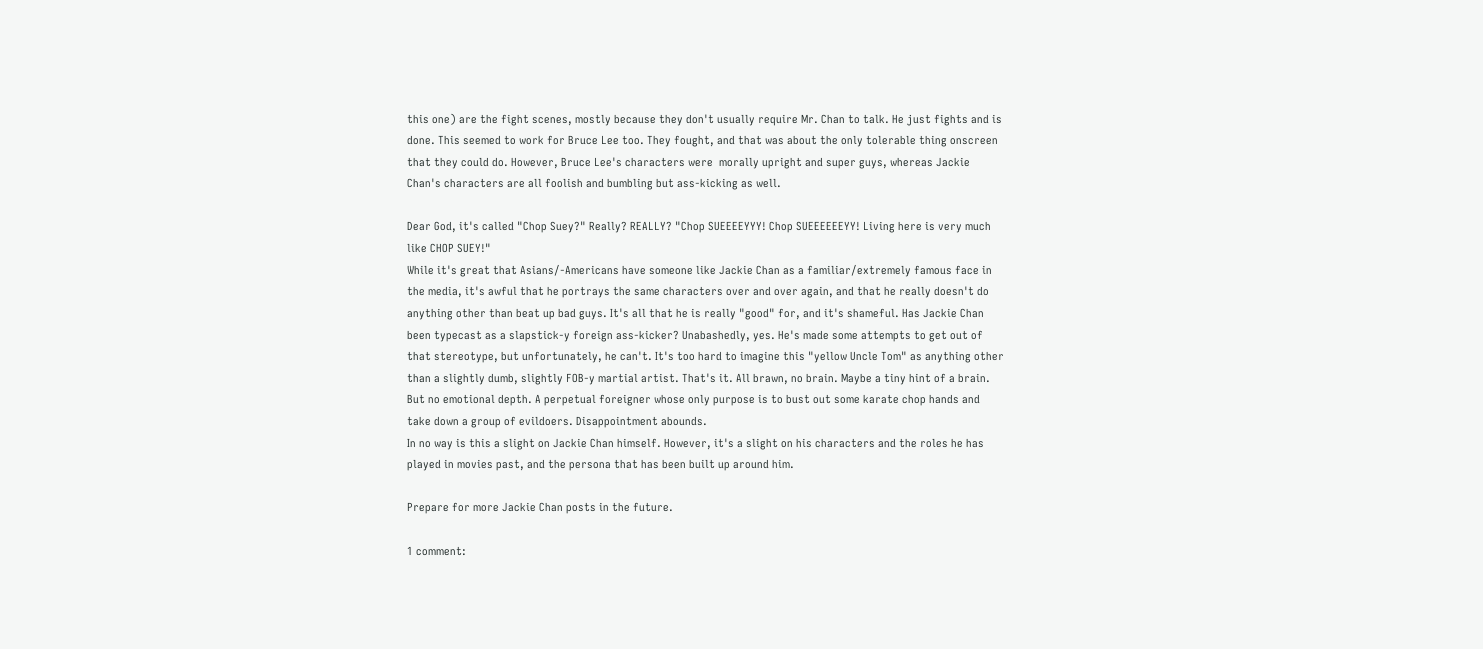this one) are the fight scenes, mostly because they don't usually require Mr. Chan to talk. He just fights and is done. This seemed to work for Bruce Lee too. They fought, and that was about the only tolerable thing onscreen that they could do. However, Bruce Lee's characters were  morally upright and super guys, whereas Jackie Chan's characters are all foolish and bumbling but ass-kicking as well.

Dear God, it's called "Chop Suey?" Really? REALLY? "Chop SUEEEEYYY! Chop SUEEEEEEYY! Living here is very much like CHOP SUEY!"
While it's great that Asians/-Americans have someone like Jackie Chan as a familiar/extremely famous face in the media, it's awful that he portrays the same characters over and over again, and that he really doesn't do anything other than beat up bad guys. It's all that he is really "good" for, and it's shameful. Has Jackie Chan been typecast as a slapstick-y foreign ass-kicker? Unabashedly, yes. He's made some attempts to get out of that stereotype, but unfortunately, he can't. It's too hard to imagine this "yellow Uncle Tom" as anything other than a slightly dumb, slightly FOB-y martial artist. That's it. All brawn, no brain. Maybe a tiny hint of a brain. But no emotional depth. A perpetual foreigner whose only purpose is to bust out some karate chop hands and take down a group of evildoers. Disappointment abounds.
In no way is this a slight on Jackie Chan himself. However, it's a slight on his characters and the roles he has played in movies past, and the persona that has been built up around him.

Prepare for more Jackie Chan posts in the future.

1 comment: